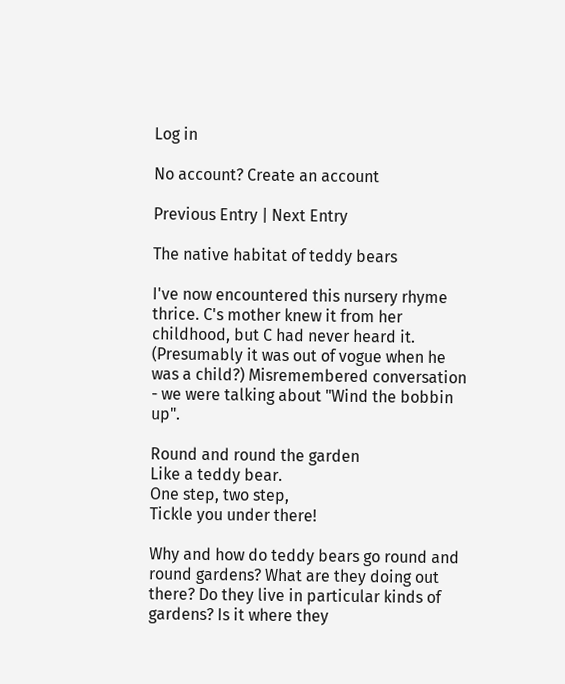Log in

No account? Create an account

Previous Entry | Next Entry

The native habitat of teddy bears

I've now encountered this nursery rhyme thrice. C's mother knew it from her childhood, but C had never heard it. (Presumably it was out of vogue when he was a child?) Misremembered conversation - we were talking about "Wind the bobbin up".

Round and round the garden
Like a teddy bear.
One step, two step,
Tickle you under there!

Why and how do teddy bears go round and round gardens? What are they doing out there? Do they live in particular kinds of gardens? Is it where they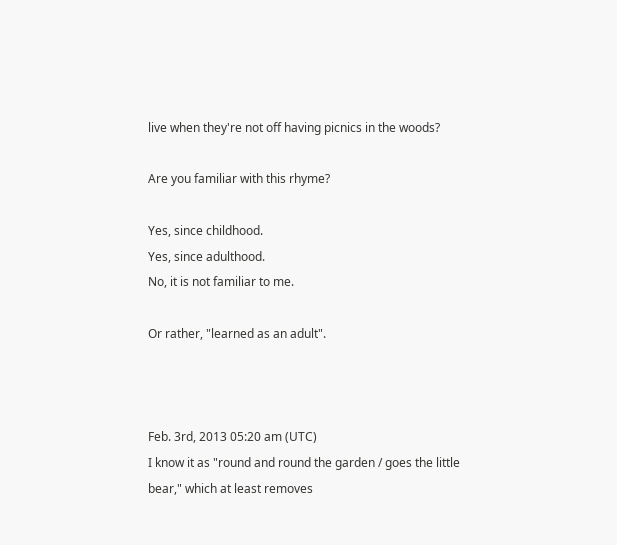live when they're not off having picnics in the woods?

Are you familiar with this rhyme?

Yes, since childhood.
Yes, since adulthood.
No, it is not familiar to me.

Or rather, "learned as an adult".



Feb. 3rd, 2013 05:20 am (UTC)
I know it as "round and round the garden / goes the little bear," which at least removes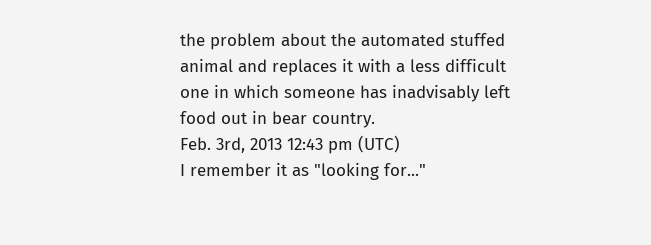the problem about the automated stuffed animal and replaces it with a less difficult one in which someone has inadvisably left food out in bear country.
Feb. 3rd, 2013 12:43 pm (UTC)
I remember it as "looking for..."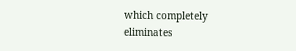which completely eliminates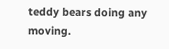teddy bears doing any moving.